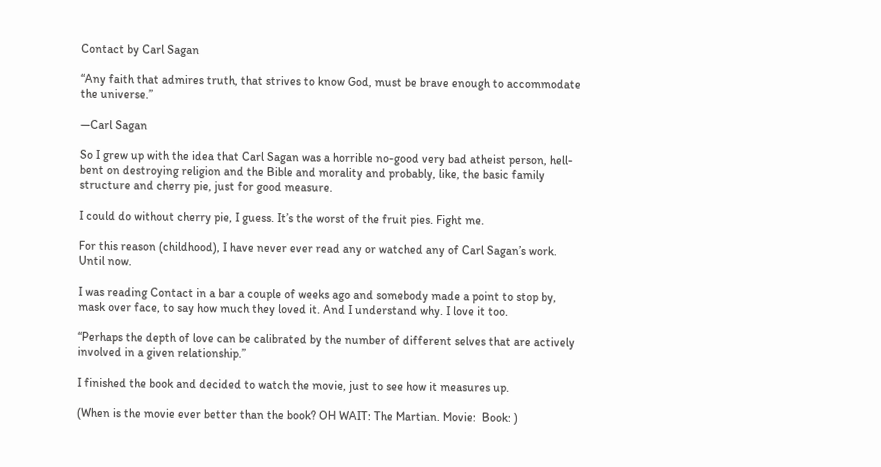Contact by Carl Sagan

“Any faith that admires truth, that strives to know God, must be brave enough to accommodate the universe.”

—Carl Sagan

So I grew up with the idea that Carl Sagan was a horrible no-good very bad atheist person, hell-bent on destroying religion and the Bible and morality and probably, like, the basic family structure and cherry pie, just for good measure.

I could do without cherry pie, I guess. It’s the worst of the fruit pies. Fight me.

For this reason (childhood), I have never ever read any or watched any of Carl Sagan’s work. Until now.

I was reading Contact in a bar a couple of weeks ago and somebody made a point to stop by, mask over face, to say how much they loved it. And I understand why. I love it too.

“Perhaps the depth of love can be calibrated by the number of different selves that are actively involved in a given relationship.”

I finished the book and decided to watch the movie, just to see how it measures up.

(When is the movie ever better than the book? OH WAIT: The Martian. Movie:  Book: )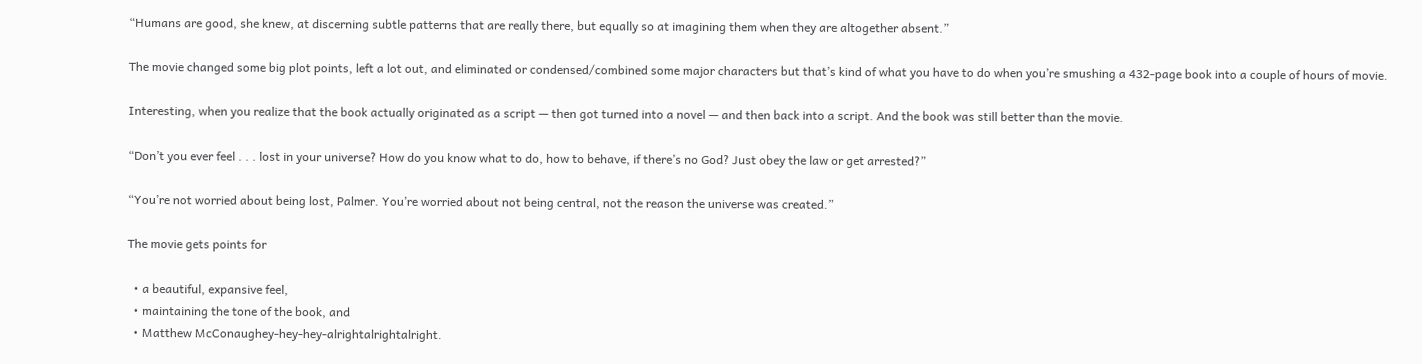“Humans are good, she knew, at discerning subtle patterns that are really there, but equally so at imagining them when they are altogether absent.”

The movie changed some big plot points, left a lot out, and eliminated or condensed/combined some major characters but that’s kind of what you have to do when you’re smushing a 432-page book into a couple of hours of movie.

Interesting, when you realize that the book actually originated as a script — then got turned into a novel — and then back into a script. And the book was still better than the movie.

“Don’t you ever feel . . . lost in your universe? How do you know what to do, how to behave, if there’s no God? Just obey the law or get arrested?”

“You’re not worried about being lost, Palmer. You’re worried about not being central, not the reason the universe was created.”

The movie gets points for

  • a beautiful, expansive feel,
  • maintaining the tone of the book, and
  • Matthew McConaughey-hey-hey-alrightalrightalright.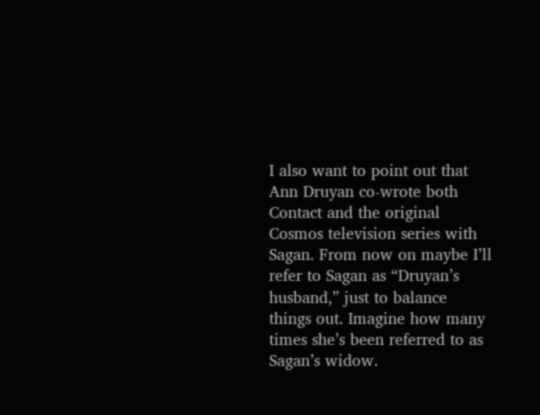I also want to point out that Ann Druyan co-wrote both Contact and the original Cosmos television series with Sagan. From now on maybe I’ll refer to Sagan as “Druyan’s husband,” just to balance things out. Imagine how many times she’s been referred to as Sagan’s widow.